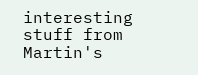interesting stuff from Martin's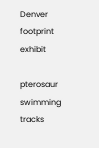Denver footprint exhibit

pterosaur swimming tracks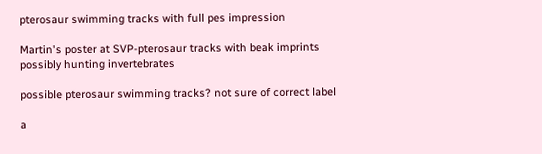pterosaur swimming tracks with full pes impression

Martin's poster at SVP-pterosaur tracks with beak imprints
possibly hunting invertebrates

possible pterosaur swimming tracks? not sure of correct label

a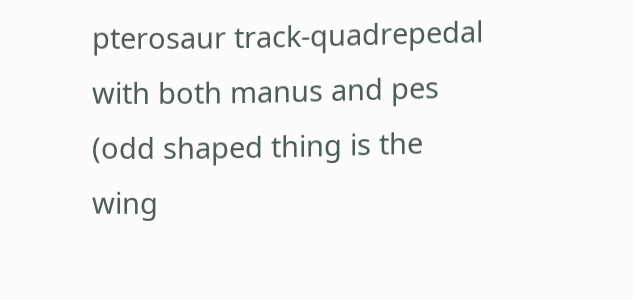pterosaur track-quadrepedal with both manus and pes
(odd shaped thing is the wing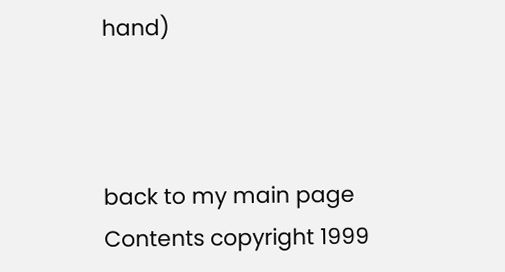hand)



back to my main page
Contents copyright 1999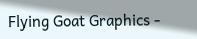Flying Goat Graphics -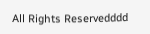All Rights Reservedddd